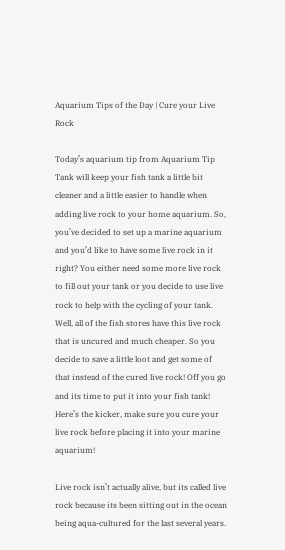Aquarium Tips of the Day | Cure your Live Rock

Today’s aquarium tip from Aquarium Tip Tank will keep your fish tank a little bit cleaner and a little easier to handle when adding live rock to your home aquarium. So, you’ve decided to set up a marine aquarium and you’d like to have some live rock in it right? You either need some more live rock to fill out your tank or you decide to use live rock to help with the cycling of your tank. Well, all of the fish stores have this live rock that is uncured and much cheaper. So you decide to save a little loot and get some of that instead of the cured live rock! Off you go and its time to put it into your fish tank! Here’s the kicker, make sure you cure your live rock before placing it into your marine aquarium!

Live rock isn’t actually alive, but its called live rock because its been sitting out in the ocean being aqua-cultured for the last several years.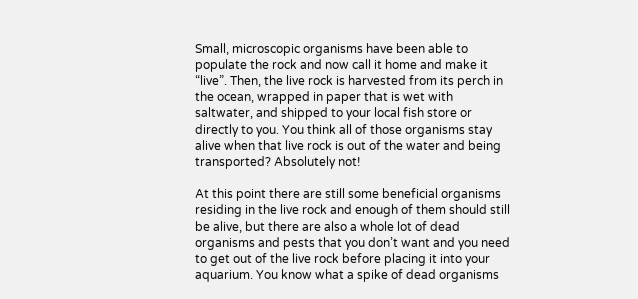Small, microscopic organisms have been able to populate the rock and now call it home and make it “live”. Then, the live rock is harvested from its perch in the ocean, wrapped in paper that is wet with saltwater, and shipped to your local fish store or directly to you. You think all of those organisms stay alive when that live rock is out of the water and being transported? Absolutely not!

At this point there are still some beneficial organisms residing in the live rock and enough of them should still be alive, but there are also a whole lot of dead organisms and pests that you don’t want and you need to get out of the live rock before placing it into your aquarium. You know what a spike of dead organisms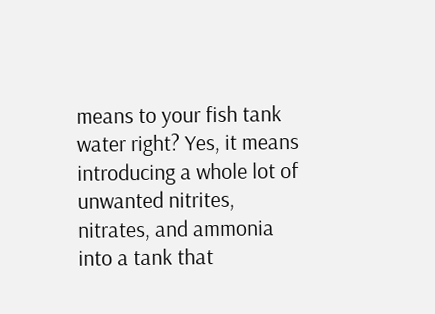means to your fish tank water right? Yes, it means introducing a whole lot of unwanted nitrites, nitrates, and ammonia into a tank that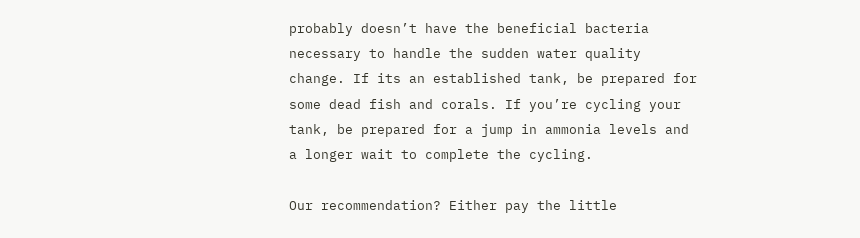probably doesn’t have the beneficial bacteria necessary to handle the sudden water quality change. If its an established tank, be prepared for some dead fish and corals. If you’re cycling your tank, be prepared for a jump in ammonia levels and a longer wait to complete the cycling.

Our recommendation? Either pay the little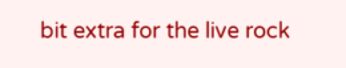bit extra for the live rock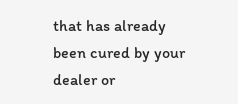that has already been cured by your dealer or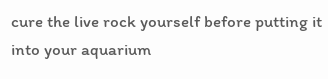cure the live rock yourself before putting it into your aquarium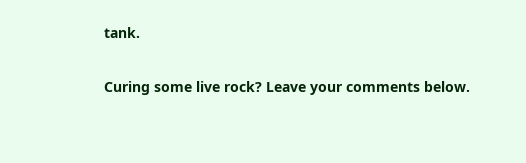tank.

Curing some live rock? Leave your comments below.